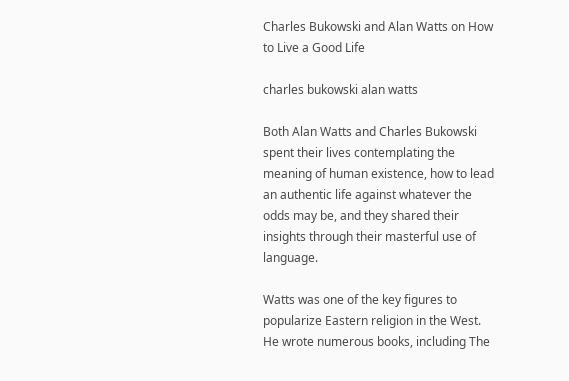Charles Bukowski and Alan Watts on How to Live a Good Life

charles bukowski alan watts

Both Alan Watts and Charles Bukowski spent their lives contemplating the meaning of human existence, how to lead an authentic life against whatever the odds may be, and they shared their insights through their masterful use of language.

Watts was one of the key figures to popularize Eastern religion in the West. He wrote numerous books, including The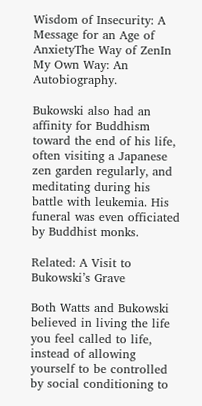Wisdom of Insecurity: A Message for an Age of AnxietyThe Way of ZenIn My Own Way: An Autobiography.

Bukowski also had an affinity for Buddhism toward the end of his life, often visiting a Japanese zen garden regularly, and meditating during his battle with leukemia. His funeral was even officiated by Buddhist monks.

Related: A Visit to Bukowski’s Grave

Both Watts and Bukowski believed in living the life you feel called to life, instead of allowing yourself to be controlled by social conditioning to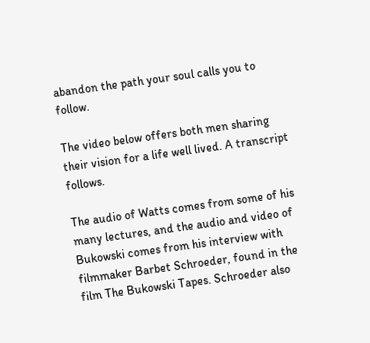abandon the path your soul calls you to follow.

The video below offers both men sharing their vision for a life well lived. A transcript follows.

The audio of Watts comes from some of his many lectures, and the audio and video of Bukowski comes from his interview with filmmaker Barbet Schroeder, found in the film The Bukowski Tapes. Schroeder also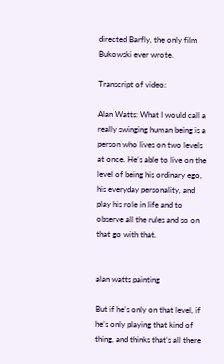directed Barfly, the only film Bukowski ever wrote.

Transcript of video:

Alan Watts: What I would call a really swinging human being is a person who lives on two levels at once. He’s able to live on the level of being his ordinary ego, his everyday personality, and play his role in life and to observe all the rules and so on that go with that.


alan watts painting

But if he’s only on that level, if he’s only playing that kind of thing, and thinks that’s all there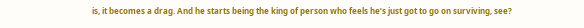is, it becomes a drag. And he starts being the king of person who feels he’s just got to go on surviving, see?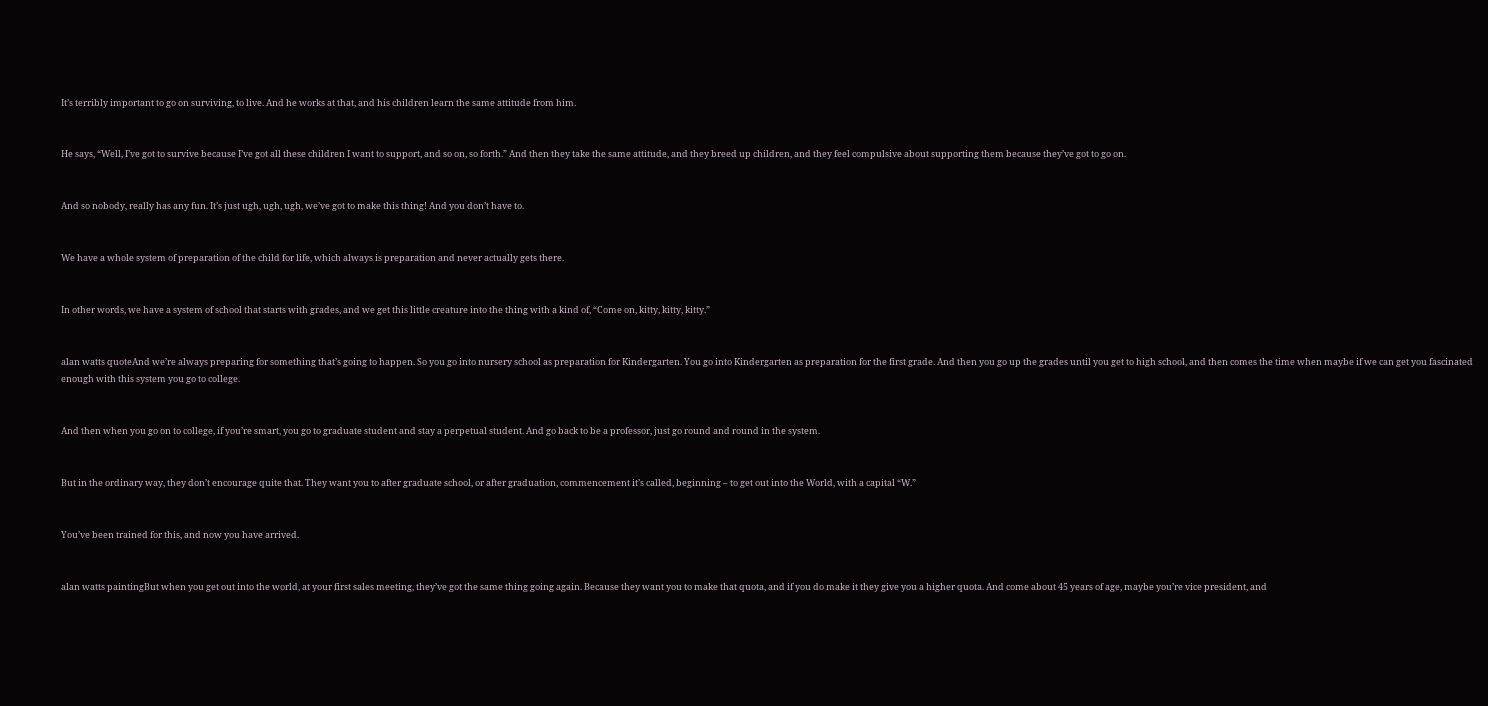It’s terribly important to go on surviving, to live. And he works at that, and his children learn the same attitude from him.


He says, “Well, I’ve got to survive because I’ve got all these children I want to support, and so on, so forth.” And then they take the same attitude, and they breed up children, and they feel compulsive about supporting them because they’ve got to go on.


And so nobody, really has any fun. It’s just ugh, ugh, ugh, we’ve got to make this thing! And you don’t have to.


We have a whole system of preparation of the child for life, which always is preparation and never actually gets there.


In other words, we have a system of school that starts with grades, and we get this little creature into the thing with a kind of, “Come on, kitty, kitty, kitty.”


alan watts quoteAnd we’re always preparing for something that’s going to happen. So you go into nursery school as preparation for Kindergarten. You go into Kindergarten as preparation for the first grade. And then you go up the grades until you get to high school, and then comes the time when maybe if we can get you fascinated enough with this system you go to college.


And then when you go on to college, if you’re smart, you go to graduate student and stay a perpetual student. And go back to be a professor, just go round and round in the system.


But in the ordinary way, they don’t encourage quite that. They want you to after graduate school, or after graduation, commencement it’s called, beginning – to get out into the World, with a capital “W.”


You’ve been trained for this, and now you have arrived.


alan watts paintingBut when you get out into the world, at your first sales meeting, they’ve got the same thing going again. Because they want you to make that quota, and if you do make it they give you a higher quota. And come about 45 years of age, maybe you’re vice president, and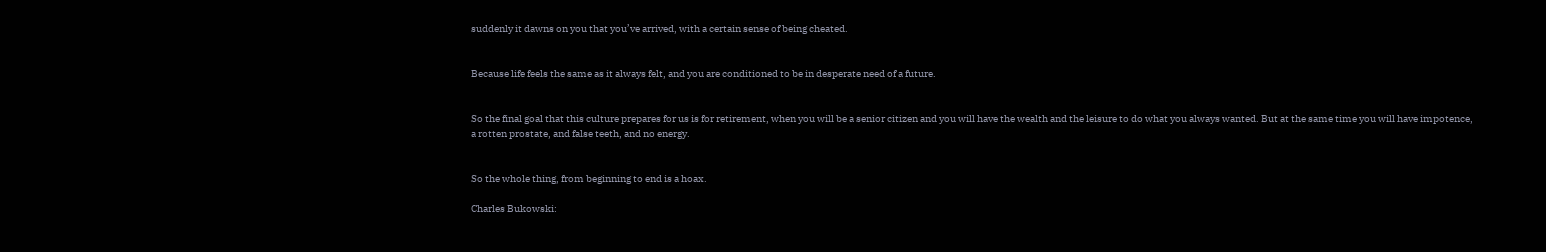suddenly it dawns on you that you’ve arrived, with a certain sense of being cheated.


Because life feels the same as it always felt, and you are conditioned to be in desperate need of a future.


So the final goal that this culture prepares for us is for retirement, when you will be a senior citizen and you will have the wealth and the leisure to do what you always wanted. But at the same time you will have impotence, a rotten prostate, and false teeth, and no energy.


So the whole thing, from beginning to end is a hoax.

Charles Bukowski: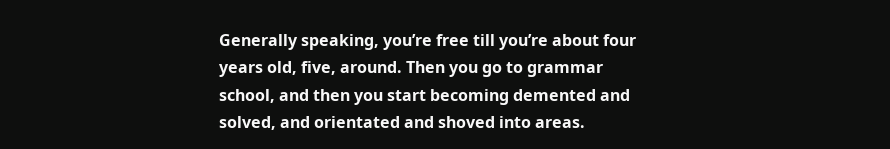Generally speaking, you’re free till you’re about four years old, five, around. Then you go to grammar school, and then you start becoming demented and solved, and orientated and shoved into areas.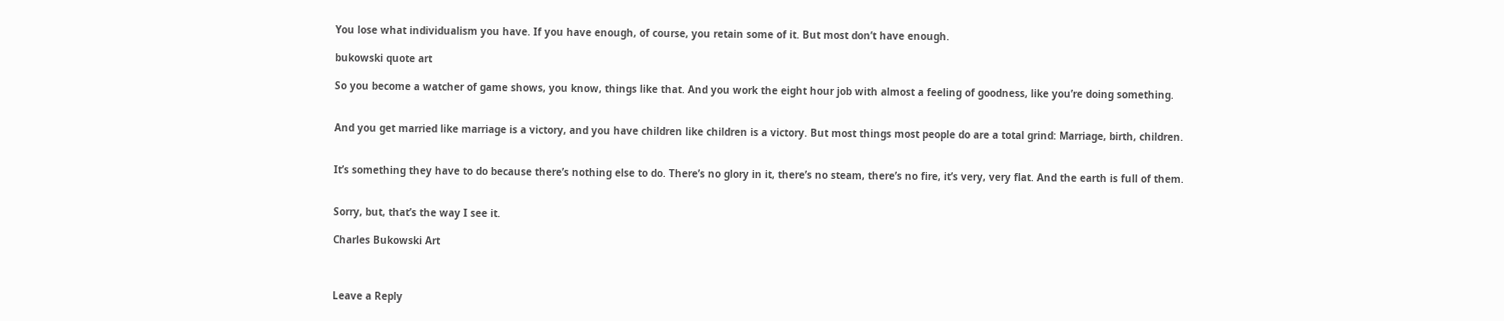You lose what individualism you have. If you have enough, of course, you retain some of it. But most don’t have enough.

bukowski quote art

So you become a watcher of game shows, you know, things like that. And you work the eight hour job with almost a feeling of goodness, like you’re doing something.


And you get married like marriage is a victory, and you have children like children is a victory. But most things most people do are a total grind: Marriage, birth, children.


It’s something they have to do because there’s nothing else to do. There’s no glory in it, there’s no steam, there’s no fire, it’s very, very flat. And the earth is full of them.


Sorry, but, that’s the way I see it.

Charles Bukowski Art



Leave a Reply